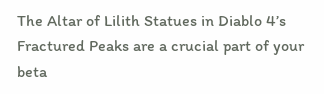The Altar of Lilith Statues in Diablo 4’s Fractured Peaks are a crucial part of your beta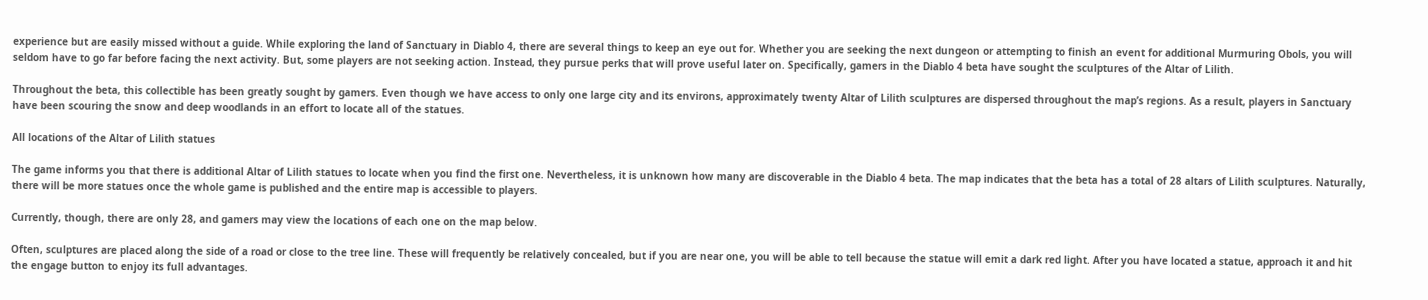experience but are easily missed without a guide. While exploring the land of Sanctuary in Diablo 4, there are several things to keep an eye out for. Whether you are seeking the next dungeon or attempting to finish an event for additional Murmuring Obols, you will seldom have to go far before facing the next activity. But, some players are not seeking action. Instead, they pursue perks that will prove useful later on. Specifically, gamers in the Diablo 4 beta have sought the sculptures of the Altar of Lilith.

Throughout the beta, this collectible has been greatly sought by gamers. Even though we have access to only one large city and its environs, approximately twenty Altar of Lilith sculptures are dispersed throughout the map’s regions. As a result, players in Sanctuary have been scouring the snow and deep woodlands in an effort to locate all of the statues.

All locations of the Altar of Lilith statues

The game informs you that there is additional Altar of Lilith statues to locate when you find the first one. Nevertheless, it is unknown how many are discoverable in the Diablo 4 beta. The map indicates that the beta has a total of 28 altars of Lilith sculptures. Naturally, there will be more statues once the whole game is published and the entire map is accessible to players.

Currently, though, there are only 28, and gamers may view the locations of each one on the map below.

Often, sculptures are placed along the side of a road or close to the tree line. These will frequently be relatively concealed, but if you are near one, you will be able to tell because the statue will emit a dark red light. After you have located a statue, approach it and hit the engage button to enjoy its full advantages.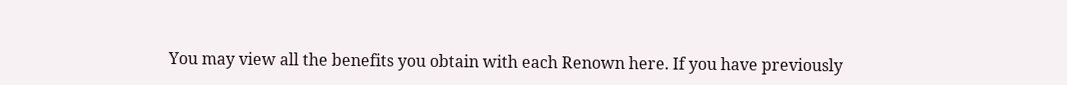You may view all the benefits you obtain with each Renown here. If you have previously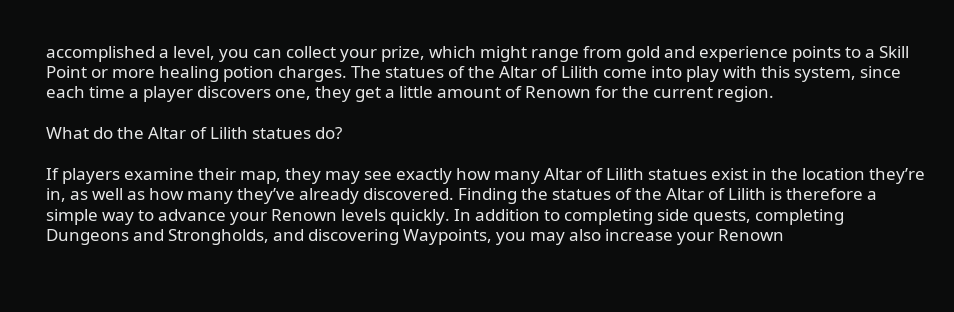accomplished a level, you can collect your prize, which might range from gold and experience points to a Skill Point or more healing potion charges. The statues of the Altar of Lilith come into play with this system, since each time a player discovers one, they get a little amount of Renown for the current region.

What do the Altar of Lilith statues do?

If players examine their map, they may see exactly how many Altar of Lilith statues exist in the location they’re in, as well as how many they’ve already discovered. Finding the statues of the Altar of Lilith is therefore a simple way to advance your Renown levels quickly. In addition to completing side quests, completing Dungeons and Strongholds, and discovering Waypoints, you may also increase your Renown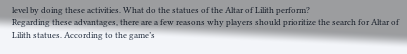level by doing these activities. What do the statues of the Altar of Lilith perform?
Regarding these advantages, there are a few reasons why players should prioritize the search for Altar of Lilith statues. According to the game’s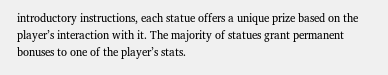introductory instructions, each statue offers a unique prize based on the player’s interaction with it. The majority of statues grant permanent bonuses to one of the player’s stats.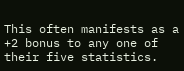This often manifests as a +2 bonus to any one of their five statistics.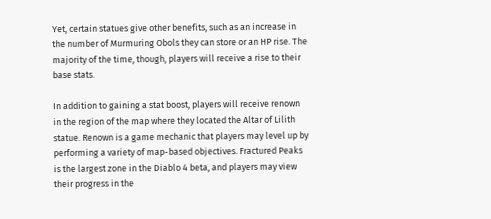Yet, certain statues give other benefits, such as an increase in the number of Murmuring Obols they can store or an HP rise. The majority of the time, though, players will receive a rise to their base stats.

In addition to gaining a stat boost, players will receive renown in the region of the map where they located the Altar of Lilith statue. Renown is a game mechanic that players may level up by performing a variety of map-based objectives. Fractured Peaks is the largest zone in the Diablo 4 beta, and players may view their progress in the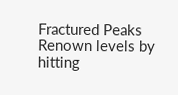Fractured Peaks Renown levels by hitting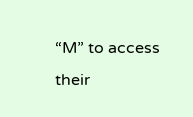“M” to access their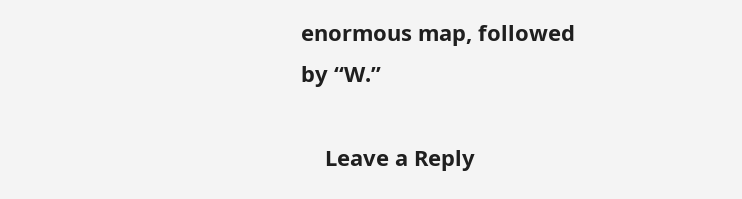enormous map, followed by “W.”

    Leave a Reply